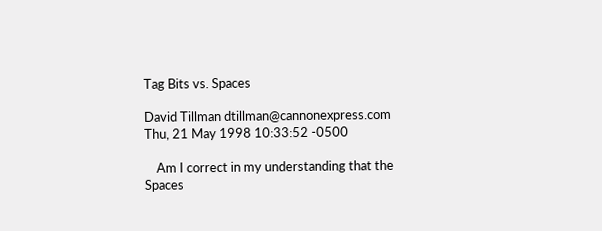Tag Bits vs. Spaces

David Tillman dtillman@cannonexpress.com
Thu, 21 May 1998 10:33:52 -0500

    Am I correct in my understanding that the Spaces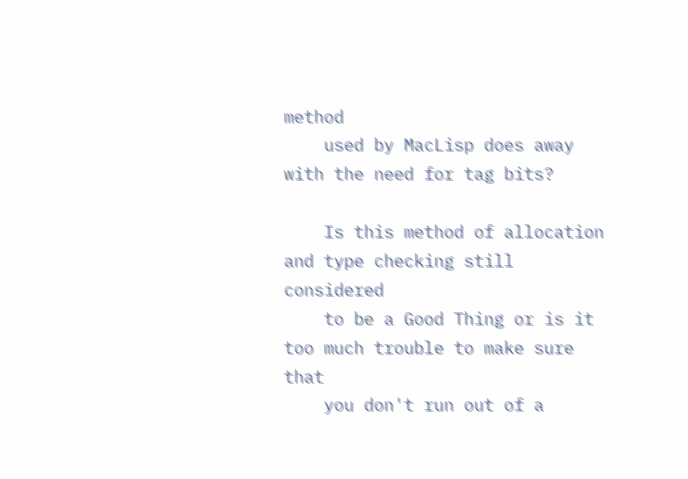method
    used by MacLisp does away with the need for tag bits?

    Is this method of allocation and type checking still considered
    to be a Good Thing or is it too much trouble to make sure that
    you don't run out of a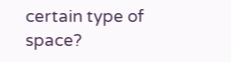certain type of space?